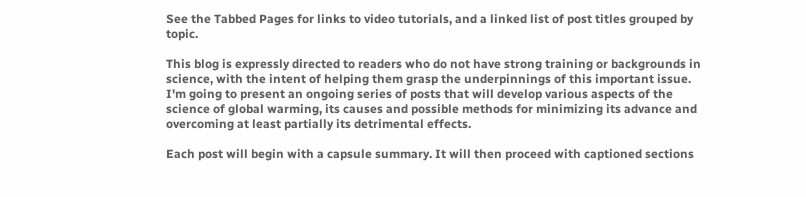See the Tabbed Pages for links to video tutorials, and a linked list of post titles grouped by topic.

This blog is expressly directed to readers who do not have strong training or backgrounds in science, with the intent of helping them grasp the underpinnings of this important issue. I'm going to present an ongoing series of posts that will develop various aspects of the science of global warming, its causes and possible methods for minimizing its advance and overcoming at least partially its detrimental effects.

Each post will begin with a capsule summary. It will then proceed with captioned sections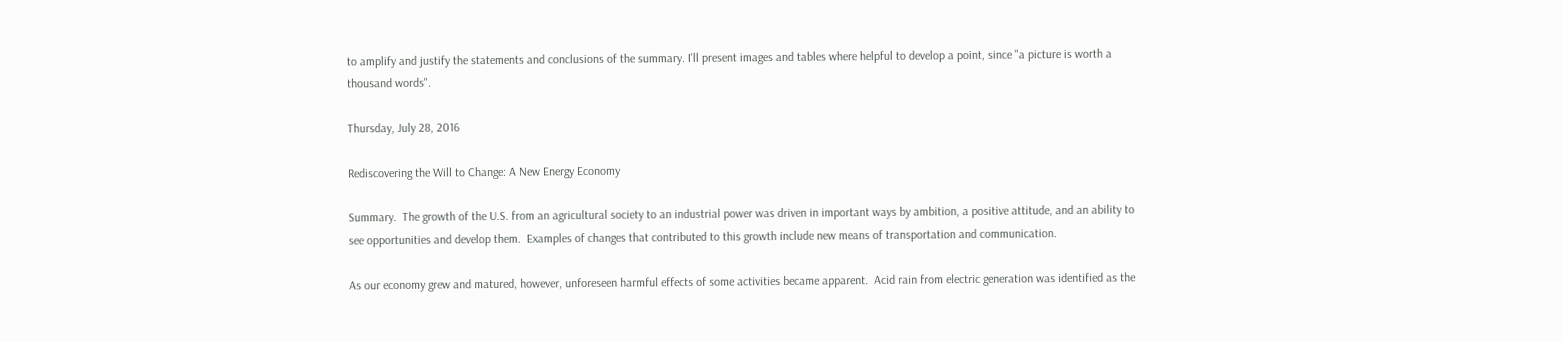to amplify and justify the statements and conclusions of the summary. I'll present images and tables where helpful to develop a point, since "a picture is worth a thousand words".

Thursday, July 28, 2016

Rediscovering the Will to Change: A New Energy Economy

Summary.  The growth of the U.S. from an agricultural society to an industrial power was driven in important ways by ambition, a positive attitude, and an ability to see opportunities and develop them.  Examples of changes that contributed to this growth include new means of transportation and communication.

As our economy grew and matured, however, unforeseen harmful effects of some activities became apparent.  Acid rain from electric generation was identified as the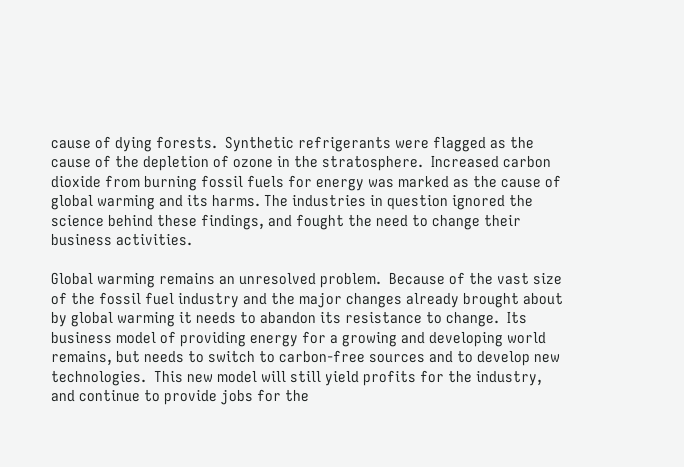cause of dying forests.  Synthetic refrigerants were flagged as the cause of the depletion of ozone in the stratosphere.  Increased carbon dioxide from burning fossil fuels for energy was marked as the cause of global warming and its harms. The industries in question ignored the science behind these findings, and fought the need to change their business activities.

Global warming remains an unresolved problem.  Because of the vast size of the fossil fuel industry and the major changes already brought about by global warming it needs to abandon its resistance to change.  Its business model of providing energy for a growing and developing world remains, but needs to switch to carbon-free sources and to develop new technologies.  This new model will still yield profits for the industry, and continue to provide jobs for the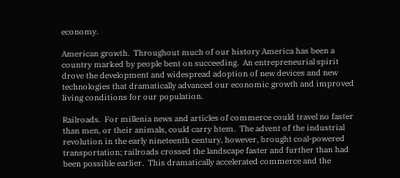economy.

American growth.  Throughout much of our history America has been a country marked by people bent on succeeding.  An entrepreneurial spirit drove the development and widespread adoption of new devices and new technologies that dramatically advanced our economic growth and improved living conditions for our population.

Railroads.  For millenia news and articles of commerce could travel no faster than men, or their animals, could carry htem.  The advent of the industrial revolution in the early nineteenth century, however, brought coal-powered transportation; railroads crossed the landscape faster and further than had been possible earlier.  This dramatically accelerated commerce and the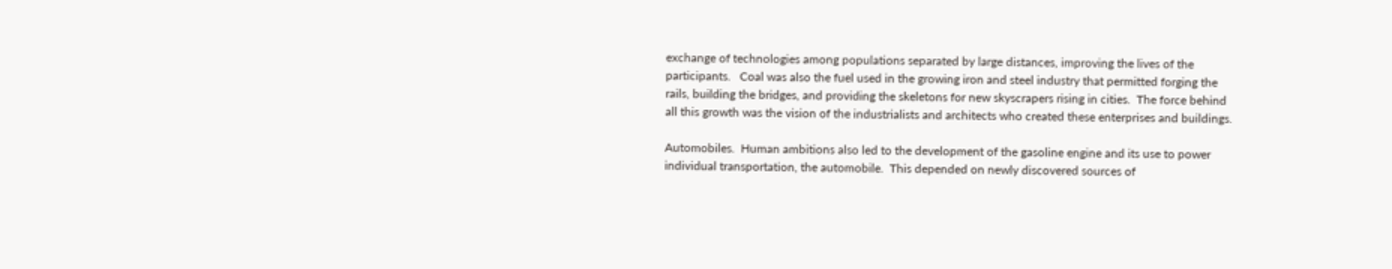exchange of technologies among populations separated by large distances, improving the lives of the participants.   Coal was also the fuel used in the growing iron and steel industry that permitted forging the rails, building the bridges, and providing the skeletons for new skyscrapers rising in cities.  The force behind all this growth was the vision of the industrialists and architects who created these enterprises and buildings.

Automobiles.  Human ambitions also led to the development of the gasoline engine and its use to power individual transportation, the automobile.  This depended on newly discovered sources of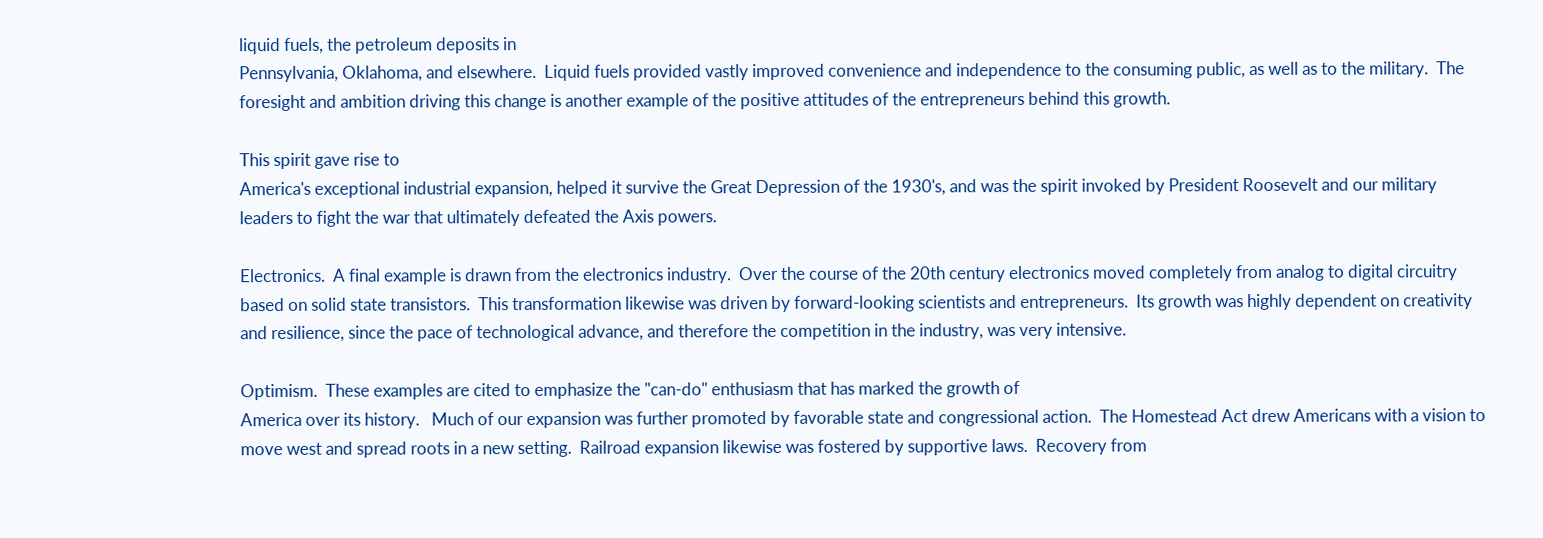liquid fuels, the petroleum deposits in
Pennsylvania, Oklahoma, and elsewhere.  Liquid fuels provided vastly improved convenience and independence to the consuming public, as well as to the military.  The foresight and ambition driving this change is another example of the positive attitudes of the entrepreneurs behind this growth.

This spirit gave rise to
America's exceptional industrial expansion, helped it survive the Great Depression of the 1930's, and was the spirit invoked by President Roosevelt and our military leaders to fight the war that ultimately defeated the Axis powers.

Electronics.  A final example is drawn from the electronics industry.  Over the course of the 20th century electronics moved completely from analog to digital circuitry based on solid state transistors.  This transformation likewise was driven by forward-looking scientists and entrepreneurs.  Its growth was highly dependent on creativity and resilience, since the pace of technological advance, and therefore the competition in the industry, was very intensive.

Optimism.  These examples are cited to emphasize the "can-do" enthusiasm that has marked the growth of
America over its history.   Much of our expansion was further promoted by favorable state and congressional action.  The Homestead Act drew Americans with a vision to move west and spread roots in a new setting.  Railroad expansion likewise was fostered by supportive laws.  Recovery from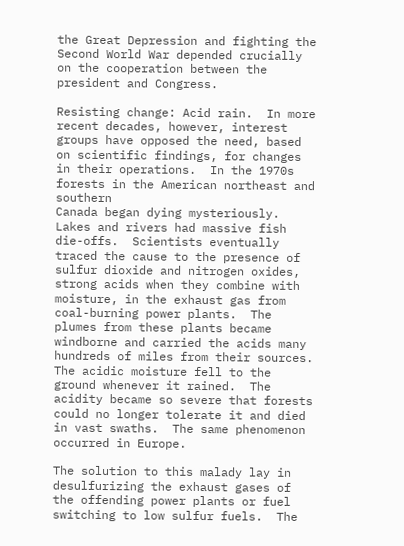the Great Depression and fighting the Second World War depended crucially on the cooperation between the president and Congress.

Resisting change: Acid rain.  In more recent decades, however, interest groups have opposed the need, based on scientific findings, for changes in their operations.  In the 1970s forests in the American northeast and southern
Canada began dying mysteriously.  Lakes and rivers had massive fish die-offs.  Scientists eventually traced the cause to the presence of sulfur dioxide and nitrogen oxides, strong acids when they combine with moisture, in the exhaust gas from coal-burning power plants.  The plumes from these plants became windborne and carried the acids many hundreds of miles from their sources.  The acidic moisture fell to the ground whenever it rained.  The acidity became so severe that forests could no longer tolerate it and died in vast swaths.  The same phenomenon occurred in Europe.

The solution to this malady lay in desulfurizing the exhaust gases of the offending power plants or fuel switching to low sulfur fuels.  The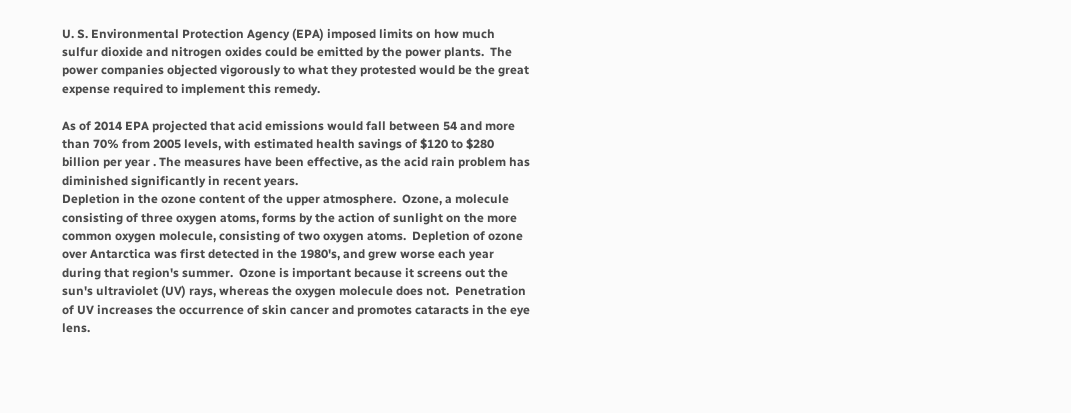U. S. Environmental Protection Agency (EPA) imposed limits on how much sulfur dioxide and nitrogen oxides could be emitted by the power plants.  The power companies objected vigorously to what they protested would be the great expense required to implement this remedy.

As of 2014 EPA projected that acid emissions would fall between 54 and more than 70% from 2005 levels, with estimated health savings of $120 to $280 billion per year . The measures have been effective, as the acid rain problem has diminished significantly in recent years.
Depletion in the ozone content of the upper atmosphere.  Ozone, a molecule consisting of three oxygen atoms, forms by the action of sunlight on the more common oxygen molecule, consisting of two oxygen atoms.  Depletion of ozone over Antarctica was first detected in the 1980's, and grew worse each year during that region's summer.  Ozone is important because it screens out the sun's ultraviolet (UV) rays, whereas the oxygen molecule does not.  Penetration of UV increases the occurrence of skin cancer and promotes cataracts in the eye lens.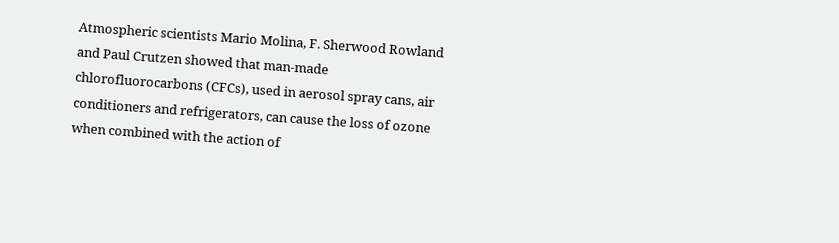Atmospheric scientists Mario Molina, F. Sherwood Rowland and Paul Crutzen showed that man-made chlorofluorocarbons (CFCs), used in aerosol spray cans, air conditioners and refrigerators, can cause the loss of ozone when combined with the action of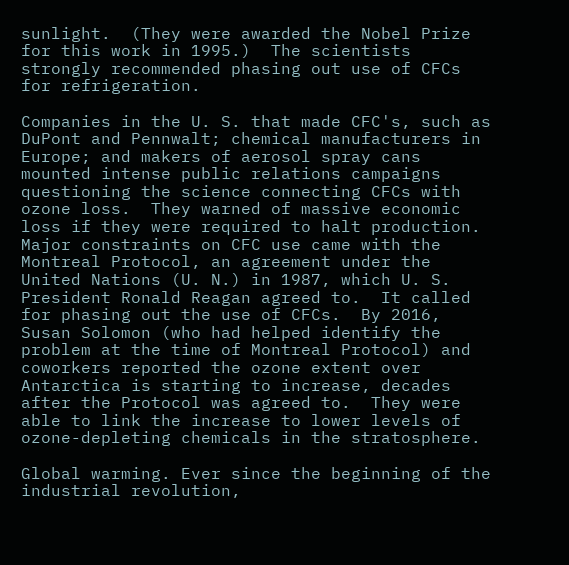sunlight.  (They were awarded the Nobel Prize for this work in 1995.)  The scientists strongly recommended phasing out use of CFCs for refrigeration.

Companies in the U. S. that made CFC's, such as DuPont and Pennwalt; chemical manufacturers in Europe; and makers of aerosol spray cans mounted intense public relations campaigns questioning the science connecting CFCs with ozone loss.  They warned of massive economic loss if they were required to halt production.  Major constraints on CFC use came with the Montreal Protocol, an agreement under the United Nations (U. N.) in 1987, which U. S. President Ronald Reagan agreed to.  It called for phasing out the use of CFCs.  By 2016, Susan Solomon (who had helped identify the problem at the time of Montreal Protocol) and coworkers reported the ozone extent over Antarctica is starting to increase, decades after the Protocol was agreed to.  They were able to link the increase to lower levels of ozone-depleting chemicals in the stratosphere.

Global warming. Ever since the beginning of the industrial revolution,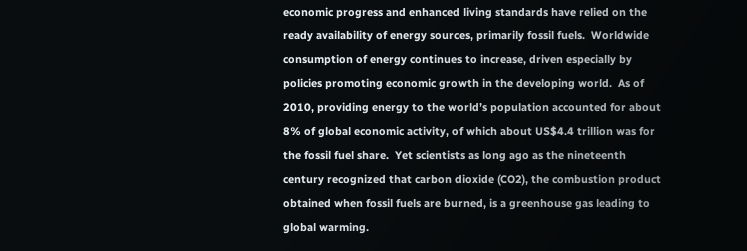economic progress and enhanced living standards have relied on the ready availability of energy sources, primarily fossil fuels.  Worldwide consumption of energy continues to increase, driven especially by policies promoting economic growth in the developing world.  As of 2010, providing energy to the world’s population accounted for about 8% of global economic activity, of which about US$4.4 trillion was for the fossil fuel share.  Yet scientists as long ago as the nineteenth century recognized that carbon dioxide (CO2), the combustion product obtained when fossil fuels are burned, is a greenhouse gas leading to global warming.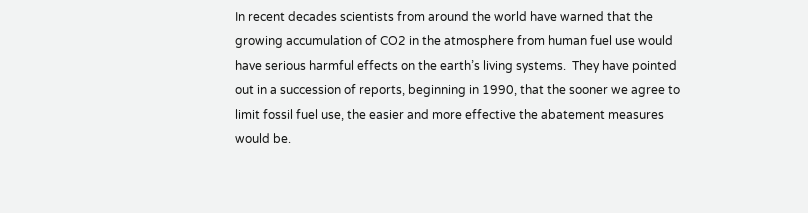In recent decades scientists from around the world have warned that the growing accumulation of CO2 in the atmosphere from human fuel use would have serious harmful effects on the earth’s living systems.  They have pointed out in a succession of reports, beginning in 1990, that the sooner we agree to limit fossil fuel use, the easier and more effective the abatement measures would be.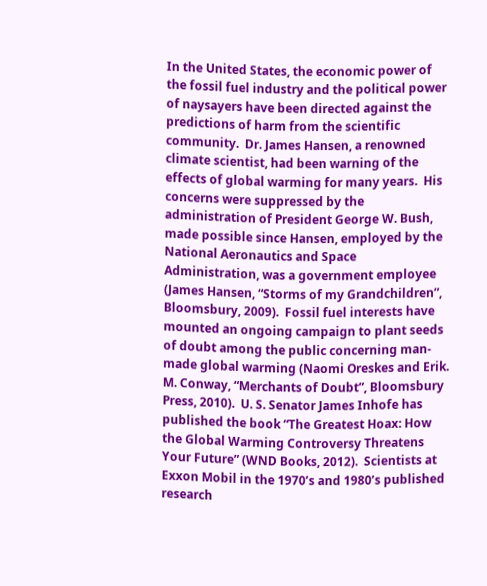In the United States, the economic power of the fossil fuel industry and the political power of naysayers have been directed against the predictions of harm from the scientific community.  Dr. James Hansen, a renowned climate scientist, had been warning of the effects of global warming for many years.  His concerns were suppressed by the administration of President George W. Bush, made possible since Hansen, employed by the National Aeronautics and Space Administration, was a government employee (James Hansen, “Storms of my Grandchildren”, Bloomsbury, 2009).  Fossil fuel interests have mounted an ongoing campaign to plant seeds of doubt among the public concerning man-made global warming (Naomi Oreskes and Erik. M. Conway, “Merchants of Doubt”, Bloomsbury Press, 2010).  U. S. Senator James Inhofe has published the book “The Greatest Hoax: How the Global Warming Controversy Threatens Your Future” (WND Books, 2012).  Scientists at Exxon Mobil in the 1970’s and 1980’s published research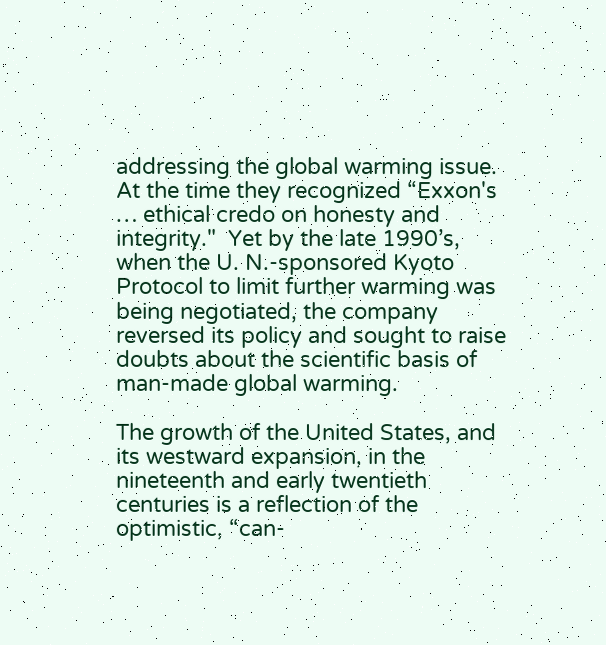addressing the global warming issue.  At the time they recognized “Exxon's … ethical credo on honesty and integrity."  Yet by the late 1990’s, when the U. N.-sponsored Kyoto Protocol to limit further warming was being negotiated, the company reversed its policy and sought to raise doubts about the scientific basis of man-made global warming.

The growth of the United States, and its westward expansion, in the nineteenth and early twentieth centuries is a reflection of the optimistic, “can-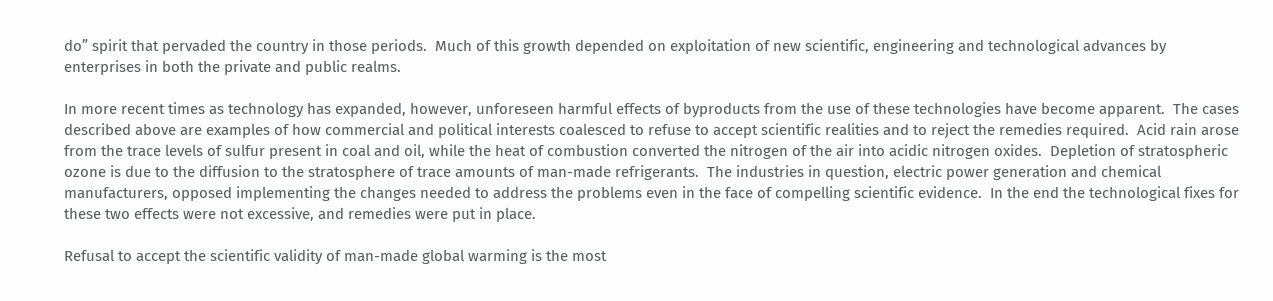do” spirit that pervaded the country in those periods.  Much of this growth depended on exploitation of new scientific, engineering and technological advances by enterprises in both the private and public realms.

In more recent times as technology has expanded, however, unforeseen harmful effects of byproducts from the use of these technologies have become apparent.  The cases described above are examples of how commercial and political interests coalesced to refuse to accept scientific realities and to reject the remedies required.  Acid rain arose from the trace levels of sulfur present in coal and oil, while the heat of combustion converted the nitrogen of the air into acidic nitrogen oxides.  Depletion of stratospheric ozone is due to the diffusion to the stratosphere of trace amounts of man-made refrigerants.  The industries in question, electric power generation and chemical manufacturers, opposed implementing the changes needed to address the problems even in the face of compelling scientific evidence.  In the end the technological fixes for these two effects were not excessive, and remedies were put in place.

Refusal to accept the scientific validity of man-made global warming is the most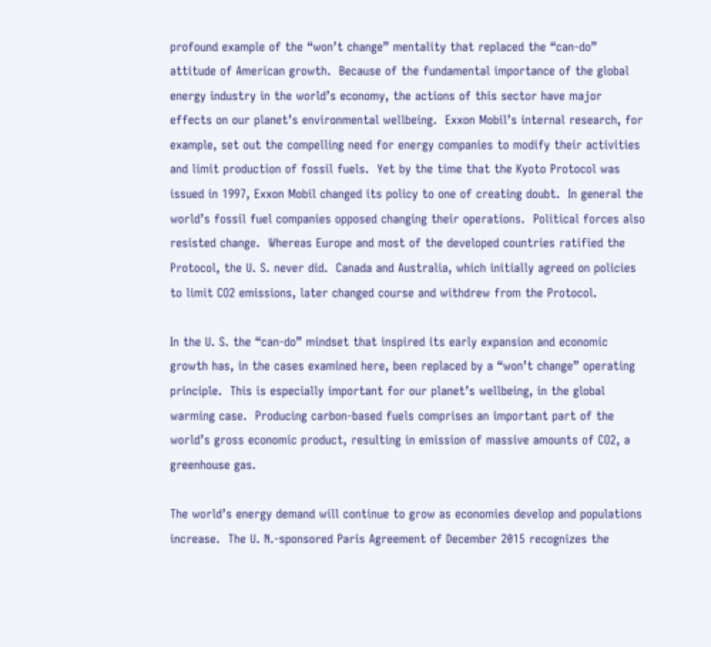profound example of the “won’t change” mentality that replaced the “can-do” attitude of American growth.  Because of the fundamental importance of the global energy industry in the world’s economy, the actions of this sector have major effects on our planet’s environmental wellbeing.  Exxon Mobil’s internal research, for example, set out the compelling need for energy companies to modify their activities and limit production of fossil fuels.  Yet by the time that the Kyoto Protocol was issued in 1997, Exxon Mobil changed its policy to one of creating doubt.  In general the world’s fossil fuel companies opposed changing their operations.  Political forces also resisted change.  Whereas Europe and most of the developed countries ratified the Protocol, the U. S. never did.  Canada and Australia, which initially agreed on policies to limit CO2 emissions, later changed course and withdrew from the Protocol.

In the U. S. the “can-do” mindset that inspired its early expansion and economic growth has, in the cases examined here, been replaced by a “won’t change” operating principle.  This is especially important for our planet’s wellbeing, in the global warming case.  Producing carbon-based fuels comprises an important part of the world’s gross economic product, resulting in emission of massive amounts of CO2, a greenhouse gas.

The world’s energy demand will continue to grow as economies develop and populations increase.  The U. N.-sponsored Paris Agreement of December 2015 recognizes the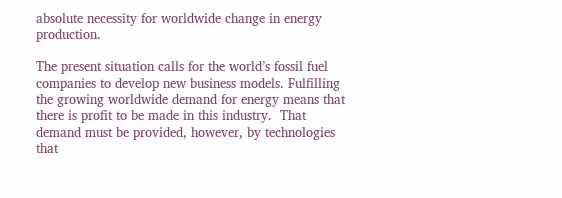absolute necessity for worldwide change in energy production.

The present situation calls for the world’s fossil fuel companies to develop new business models. Fulfilling the growing worldwide demand for energy means that there is profit to be made in this industry.  That demand must be provided, however, by technologies that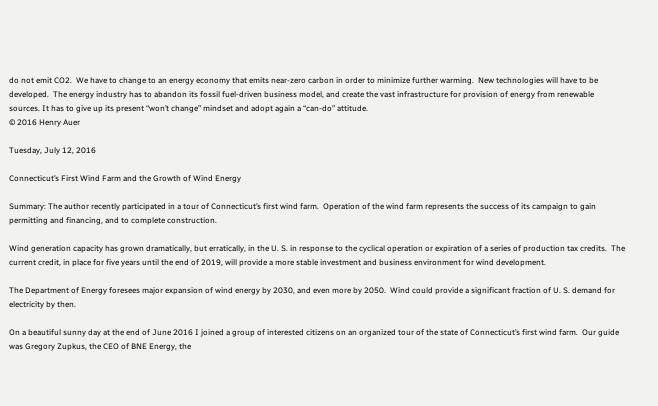do not emit CO2.  We have to change to an energy economy that emits near-zero carbon in order to minimize further warming.  New technologies will have to be developed.  The energy industry has to abandon its fossil fuel-driven business model, and create the vast infrastructure for provision of energy from renewable sources. It has to give up its present “won’t change” mindset and adopt again a “can-do” attitude.
© 2016 Henry Auer

Tuesday, July 12, 2016

Connecticut’s First Wind Farm and the Growth of Wind Energy

Summary: The author recently participated in a tour of Connecticut’s first wind farm.  Operation of the wind farm represents the success of its campaign to gain permitting and financing, and to complete construction.

Wind generation capacity has grown dramatically, but erratically, in the U. S. in response to the cyclical operation or expiration of a series of production tax credits.  The current credit, in place for five years until the end of 2019, will provide a more stable investment and business environment for wind development.

The Department of Energy foresees major expansion of wind energy by 2030, and even more by 2050.  Wind could provide a significant fraction of U. S. demand for electricity by then.

On a beautiful sunny day at the end of June 2016 I joined a group of interested citizens on an organized tour of the state of Connecticut’s first wind farm.  Our guide was Gregory Zupkus, the CEO of BNE Energy, the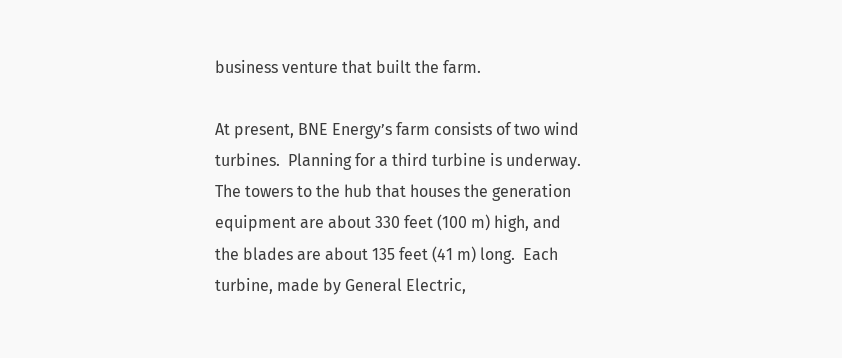business venture that built the farm.

At present, BNE Energy’s farm consists of two wind turbines.  Planning for a third turbine is underway.  The towers to the hub that houses the generation equipment are about 330 feet (100 m) high, and the blades are about 135 feet (41 m) long.  Each turbine, made by General Electric,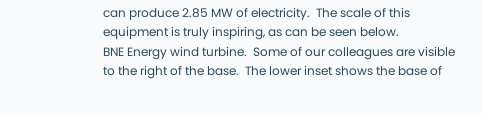can produce 2.85 MW of electricity.  The scale of this equipment is truly inspiring, as can be seen below.
BNE Energy wind turbine.  Some of our colleagues are visible to the right of the base.  The lower inset shows the base of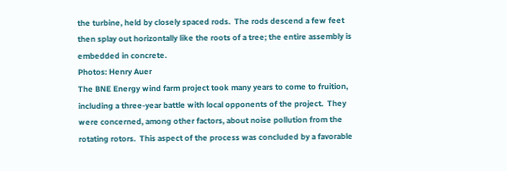the turbine, held by closely spaced rods.  The rods descend a few feet then splay out horizontally like the roots of a tree; the entire assembly is embedded in concrete.
Photos: Henry Auer
The BNE Energy wind farm project took many years to come to fruition, including a three-year battle with local opponents of the project.  They were concerned, among other factors, about noise pollution from the rotating rotors.  This aspect of the process was concluded by a favorable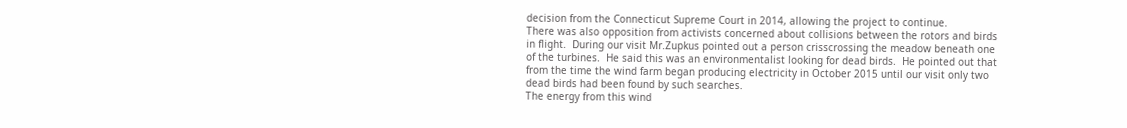decision from the Connecticut Supreme Court in 2014, allowing the project to continue.
There was also opposition from activists concerned about collisions between the rotors and birds in flight.  During our visit Mr.Zupkus pointed out a person crisscrossing the meadow beneath one of the turbines.  He said this was an environmentalist looking for dead birds.  He pointed out that from the time the wind farm began producing electricity in October 2015 until our visit only two dead birds had been found by such searches.
The energy from this wind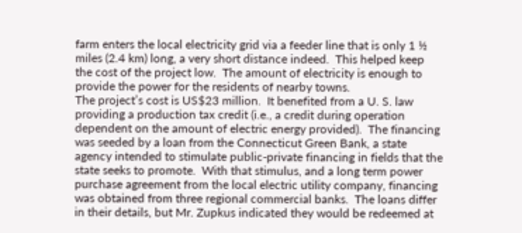farm enters the local electricity grid via a feeder line that is only 1 ½ miles (2.4 km) long, a very short distance indeed.  This helped keep the cost of the project low.  The amount of electricity is enough to provide the power for the residents of nearby towns.
The project’s cost is US$23 million.  It benefited from a U. S. law providing a production tax credit (i.e., a credit during operation dependent on the amount of electric energy provided).  The financing was seeded by a loan from the Connecticut Green Bank, a state agency intended to stimulate public-private financing in fields that the state seeks to promote.  With that stimulus, and a long term power purchase agreement from the local electric utility company, financing was obtained from three regional commercial banks.  The loans differ in their details, but Mr. Zupkus indicated they would be redeemed at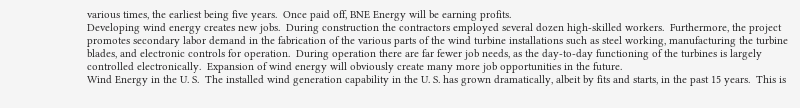various times, the earliest being five years.  Once paid off, BNE Energy will be earning profits.
Developing wind energy creates new jobs.  During construction the contractors employed several dozen high-skilled workers.  Furthermore, the project promotes secondary labor demand in the fabrication of the various parts of the wind turbine installations such as steel working, manufacturing the turbine blades, and electronic controls for operation.  During operation there are far fewer job needs, as the day-to-day functioning of the turbines is largely controlled electronically.  Expansion of wind energy will obviously create many more job opportunities in the future.
Wind Energy in the U. S.  The installed wind generation capability in the U. S. has grown dramatically, albeit by fits and starts, in the past 15 years.  This is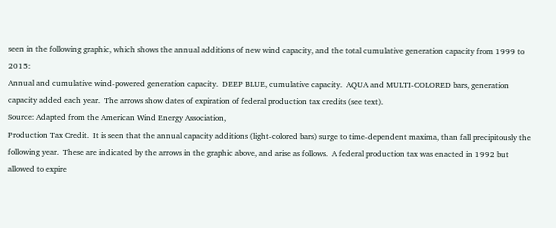seen in the following graphic, which shows the annual additions of new wind capacity, and the total cumulative generation capacity from 1999 to 2015:
Annual and cumulative wind-powered generation capacity.  DEEP BLUE, cumulative capacity.  AQUA and MULTI-COLORED bars, generation capacity added each year.  The arrows show dates of expiration of federal production tax credits (see text).
Source: Adapted from the American Wind Energy Association,
Production Tax Credit.  It is seen that the annual capacity additions (light-colored bars) surge to time-dependent maxima, than fall precipitously the following year.  These are indicated by the arrows in the graphic above, and arise as follows.  A federal production tax was enacted in 1992 but allowed to expire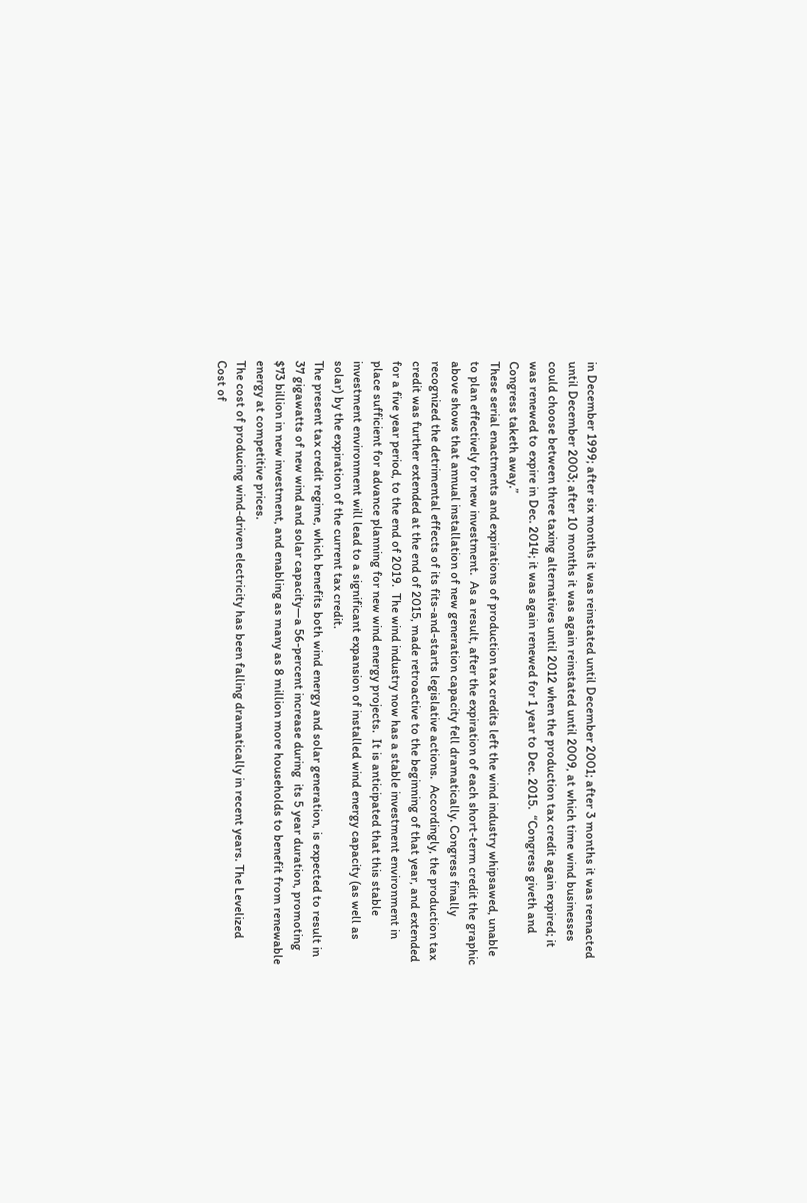in December 1999; after six months it was reinstated until December 2001; after 3 months it was reenacted until December 2003; after 10 months it was again reinstated until 2009, at which time wind businesses could choose between three taxing alternatives until 2012 when the production tax credit again expired; it was renewed to expire in Dec. 2014; it was again renewed for 1 year to Dec. 2015.  “Congress giveth and Congress taketh away.”
These serial enactments and expirations of production tax credits left the wind industry whipsawed, unable to plan effectively for new investment.  As a result, after the expiration of each short-term credit the graphic above shows that annual installation of new generation capacity fell dramatically. Congress finally recognized the detrimental effects of its fits-and-starts legislative actions.  Accordingly, the production tax credit was further extended at the end of 2015, made retroactive to the beginning of that year, and extended for a five year period, to the end of 2019.  The wind industry now has a stable investment environment in place sufficient for advance planning for new wind energy projects.  It is anticipated that this stable investment environment will lead to a significant expansion of installed wind energy capacity (as well as solar) by the expiration of the current tax credit.
The present tax credit regime, which benefits both wind energy and solar generation, is expected to result in 37 gigawatts of new wind and solar capacity—a 56-percent increase during  its 5 year duration, promoting $73 billion in new investment, and enabling as many as 8 million more households to benefit from renewable energy at competitive prices.
The cost of producing wind-driven electricity has been falling dramatically in recent years. The Levelized Cost of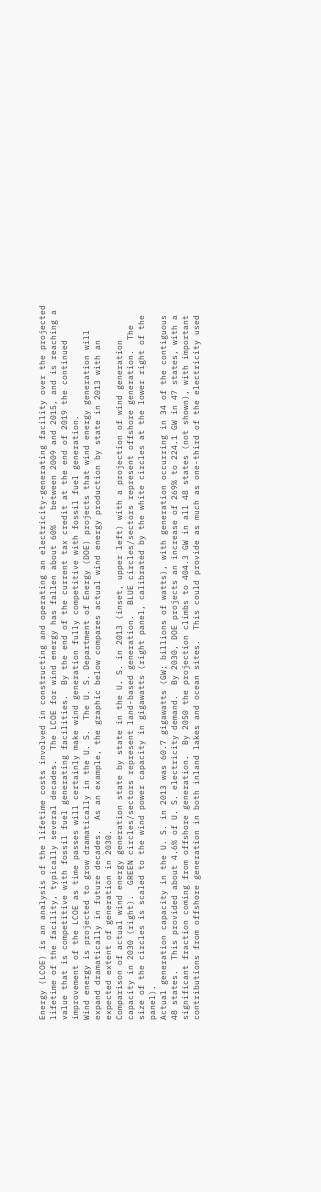Energy (LCOE) is an analysis of the lifetime costs involved in constructing and operating an electricity-generating facility over the projected lifetime of the facility, typically several decades.  The LCOE for wind energy has fallen about 60%   between 2009 and 2015, and is reaching a value that is competitive with fossil fuel generating facilities.  By the end of the current tax credit at the end of 2019 the continued improvement of the LCOE as time passes will certainly make wind generation fully competitive with fossil fuel generation.
Wind energy is projected to grow dramatically in the U. S.  The U. S. Department of Energy (DOE) projects that wind energy generation will expand dramatically in future decades.  As an example, the graphic below compares actual wind energy production by state in 2013 with an expected extent of generation in 2030.
Comparison of actual wind energy generation state by state in the U. S. in 2013 (inset, upper left) with a projection of wind generation capacity in 2030 (right).  GREEN circles/sectors represent land-based generation.  BLUE circles/sectors represent offshore generation.  The size of the circles is scaled to the wind power capacity in gigawatts (right panel, calibrated by the white circles at the lower right of the panel).
Actual generation capacity in the U. S. in 2013 was 60.7 gigawatts (GW; billions of watts), with generation occurring in 34 of the contiguous 48 states.  This provided about 4.6% of U. S. electricity demand.  By 2030, DOE projects an increase of 269% to 224.1 GW in 47 states, with a significant fraction coming from offshore generation.  By 2050 the projection climbs to 404.3 GW in all 48 states (not shown), with important contributions from offshore generation in both inland lakes and ocean sites.  This could provide as much as one-third of the electricity used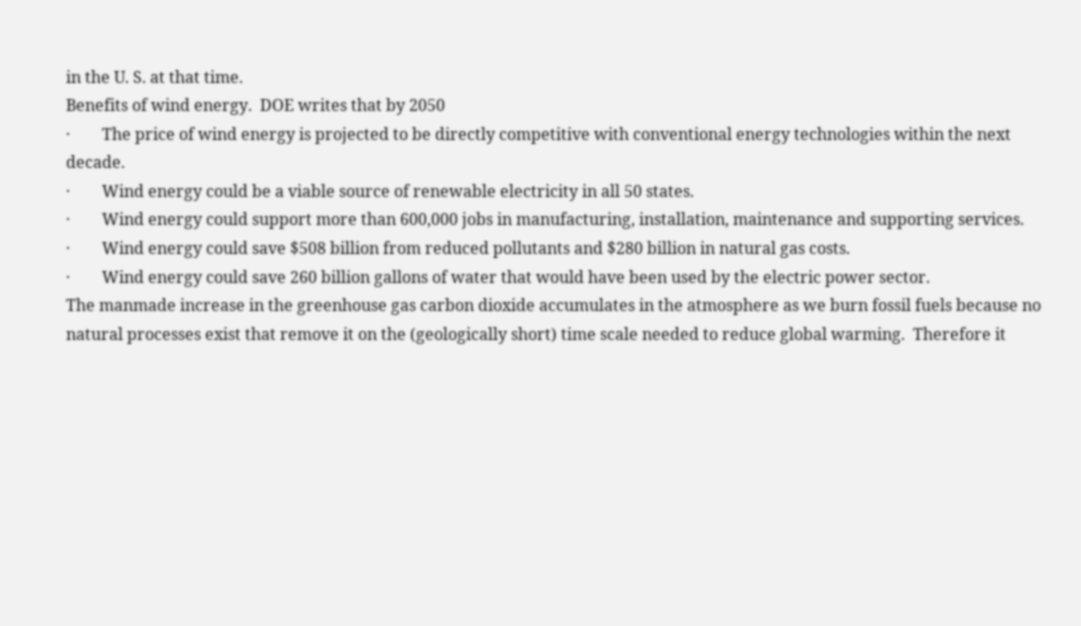in the U. S. at that time.
Benefits of wind energy.  DOE writes that by 2050
·        The price of wind energy is projected to be directly competitive with conventional energy technologies within the next decade.
·        Wind energy could be a viable source of renewable electricity in all 50 states.
·        Wind energy could support more than 600,000 jobs in manufacturing, installation, maintenance and supporting services.
·        Wind energy could save $508 billion from reduced pollutants and $280 billion in natural gas costs.
·        Wind energy could save 260 billion gallons of water that would have been used by the electric power sector.
The manmade increase in the greenhouse gas carbon dioxide accumulates in the atmosphere as we burn fossil fuels because no natural processes exist that remove it on the (geologically short) time scale needed to reduce global warming.  Therefore it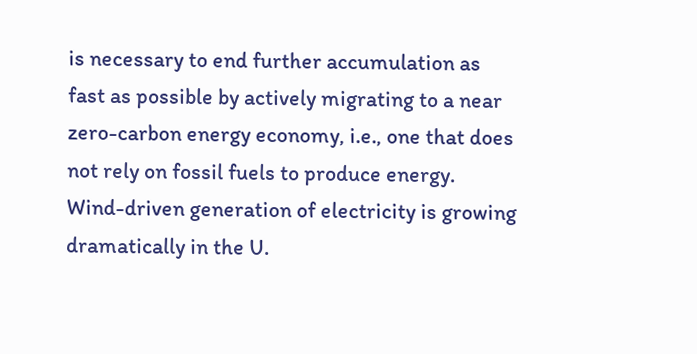is necessary to end further accumulation as fast as possible by actively migrating to a near zero-carbon energy economy, i.e., one that does not rely on fossil fuels to produce energy.
Wind-driven generation of electricity is growing dramatically in the U.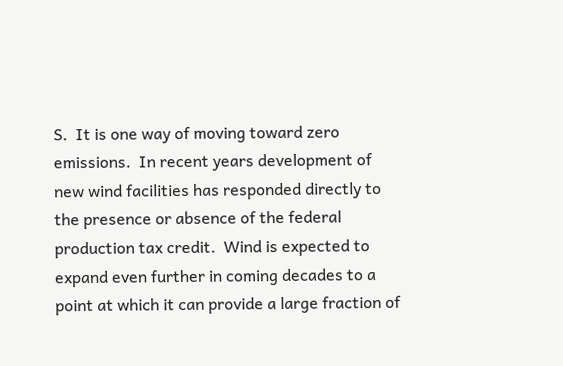S.  It is one way of moving toward zero emissions.  In recent years development of new wind facilities has responded directly to the presence or absence of the federal production tax credit.  Wind is expected to expand even further in coming decades to a point at which it can provide a large fraction of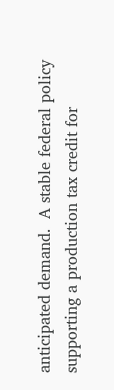anticipated demand.  A stable federal policy supporting a production tax credit for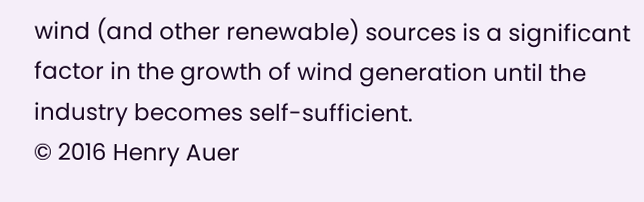wind (and other renewable) sources is a significant factor in the growth of wind generation until the industry becomes self-sufficient.
© 2016 Henry Auer